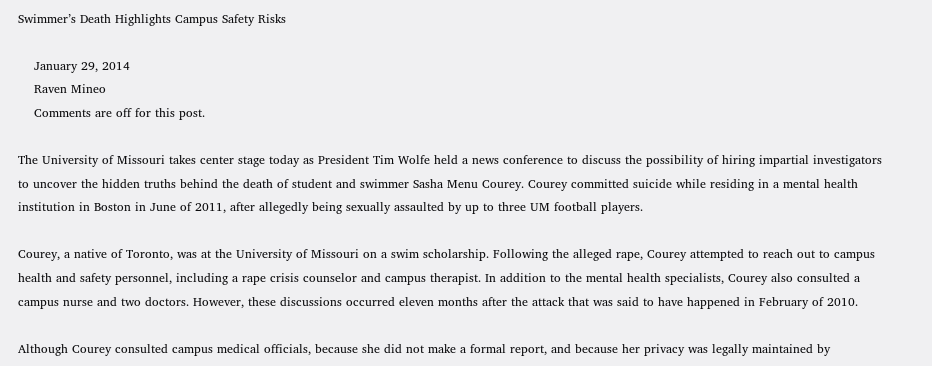Swimmer’s Death Highlights Campus Safety Risks

    January 29, 2014
    Raven Mineo
    Comments are off for this post.

The University of Missouri takes center stage today as President Tim Wolfe held a news conference to discuss the possibility of hiring impartial investigators to uncover the hidden truths behind the death of student and swimmer Sasha Menu Courey. Courey committed suicide while residing in a mental health institution in Boston in June of 2011, after allegedly being sexually assaulted by up to three UM football players.

Courey, a native of Toronto, was at the University of Missouri on a swim scholarship. Following the alleged rape, Courey attempted to reach out to campus health and safety personnel, including a rape crisis counselor and campus therapist. In addition to the mental health specialists, Courey also consulted a campus nurse and two doctors. However, these discussions occurred eleven months after the attack that was said to have happened in February of 2010.

Although Courey consulted campus medical officials, because she did not make a formal report, and because her privacy was legally maintained by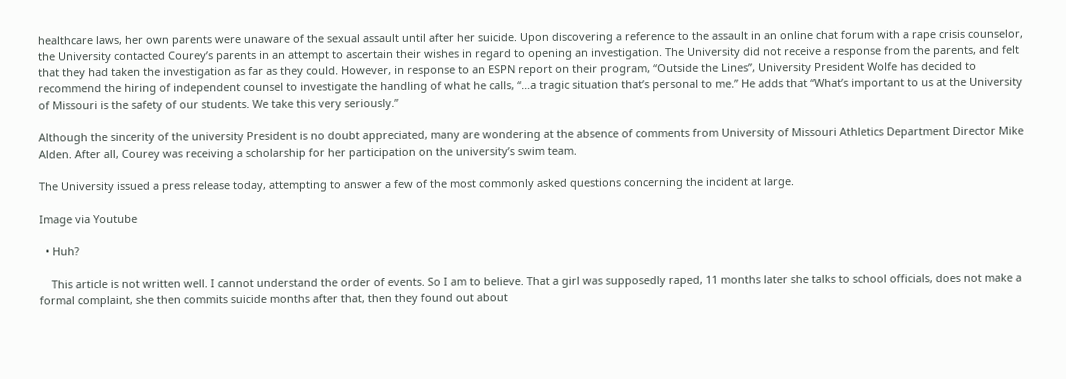healthcare laws, her own parents were unaware of the sexual assault until after her suicide. Upon discovering a reference to the assault in an online chat forum with a rape crisis counselor, the University contacted Courey’s parents in an attempt to ascertain their wishes in regard to opening an investigation. The University did not receive a response from the parents, and felt that they had taken the investigation as far as they could. However, in response to an ESPN report on their program, “Outside the Lines”, University President Wolfe has decided to recommend the hiring of independent counsel to investigate the handling of what he calls, “…a tragic situation that’s personal to me.” He adds that “What’s important to us at the University of Missouri is the safety of our students. We take this very seriously.”

Although the sincerity of the university President is no doubt appreciated, many are wondering at the absence of comments from University of Missouri Athletics Department Director Mike Alden. After all, Courey was receiving a scholarship for her participation on the university’s swim team.

The University issued a press release today, attempting to answer a few of the most commonly asked questions concerning the incident at large.

Image via Youtube

  • Huh?

    This article is not written well. I cannot understand the order of events. So I am to believe. That a girl was supposedly raped, 11 months later she talks to school officials, does not make a formal complaint, she then commits suicide months after that, then they found out about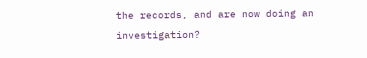the records, and are now doing an investigation?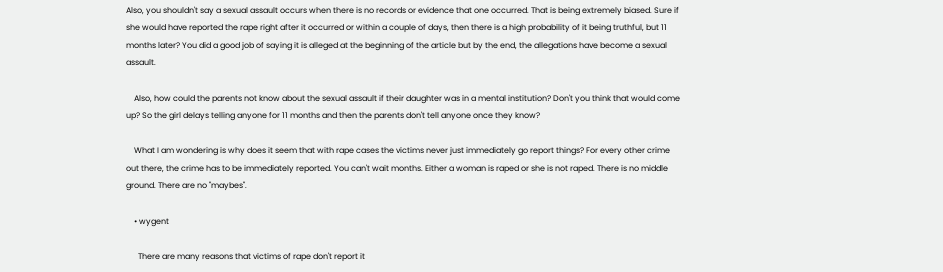Also, you shouldn't say a sexual assault occurs when there is no records or evidence that one occurred. That is being extremely biased. Sure if she would have reported the rape right after it occurred or within a couple of days, then there is a high probability of it being truthful, but 11 months later? You did a good job of saying it is alleged at the beginning of the article but by the end, the allegations have become a sexual assault.

    Also, how could the parents not know about the sexual assault if their daughter was in a mental institution? Don't you think that would come up? So the girl delays telling anyone for 11 months and then the parents don't tell anyone once they know?

    What I am wondering is why does it seem that with rape cases the victims never just immediately go report things? For every other crime out there, the crime has to be immediately reported. You can't wait months. Either a woman is raped or she is not raped. There is no middle ground. There are no "maybes".

    • wygent

      There are many reasons that victims of rape don't report it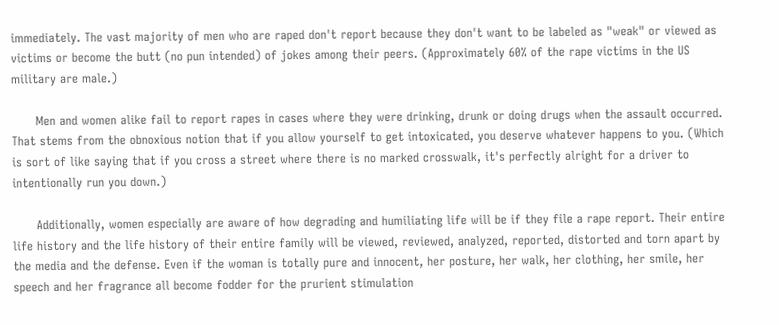immediately. The vast majority of men who are raped don't report because they don't want to be labeled as "weak" or viewed as victims or become the butt (no pun intended) of jokes among their peers. (Approximately 60% of the rape victims in the US military are male.)

      Men and women alike fail to report rapes in cases where they were drinking, drunk or doing drugs when the assault occurred. That stems from the obnoxious notion that if you allow yourself to get intoxicated, you deserve whatever happens to you. (Which is sort of like saying that if you cross a street where there is no marked crosswalk, it's perfectly alright for a driver to intentionally run you down.)

      Additionally, women especially are aware of how degrading and humiliating life will be if they file a rape report. Their entire life history and the life history of their entire family will be viewed, reviewed, analyzed, reported, distorted and torn apart by the media and the defense. Even if the woman is totally pure and innocent, her posture, her walk, her clothing, her smile, her speech and her fragrance all become fodder for the prurient stimulation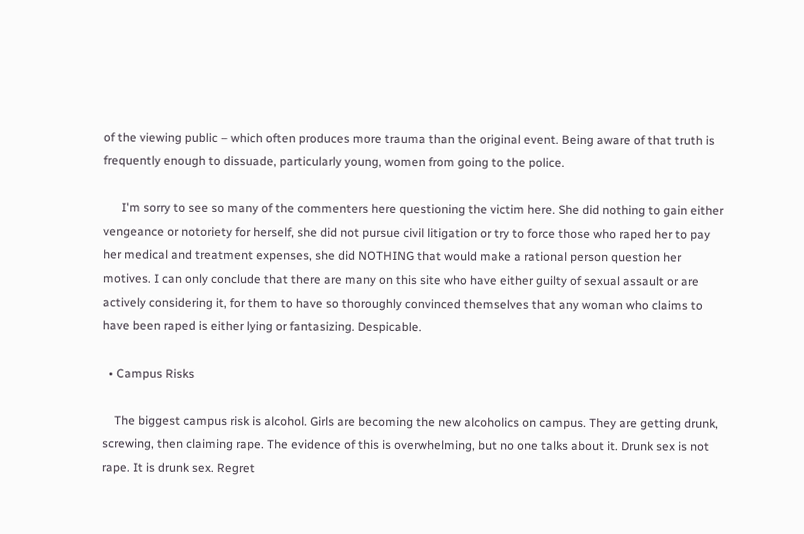of the viewing public – which often produces more trauma than the original event. Being aware of that truth is frequently enough to dissuade, particularly young, women from going to the police.

      I'm sorry to see so many of the commenters here questioning the victim here. She did nothing to gain either vengeance or notoriety for herself, she did not pursue civil litigation or try to force those who raped her to pay her medical and treatment expenses, she did NOTHING that would make a rational person question her motives. I can only conclude that there are many on this site who have either guilty of sexual assault or are actively considering it, for them to have so thoroughly convinced themselves that any woman who claims to have been raped is either lying or fantasizing. Despicable.

  • Campus Risks

    The biggest campus risk is alcohol. Girls are becoming the new alcoholics on campus. They are getting drunk, screwing, then claiming rape. The evidence of this is overwhelming, but no one talks about it. Drunk sex is not rape. It is drunk sex. Regret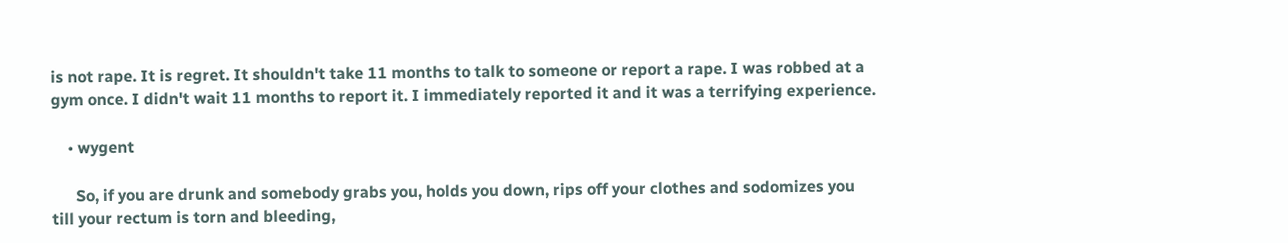is not rape. It is regret. It shouldn't take 11 months to talk to someone or report a rape. I was robbed at a gym once. I didn't wait 11 months to report it. I immediately reported it and it was a terrifying experience.

    • wygent

      So, if you are drunk and somebody grabs you, holds you down, rips off your clothes and sodomizes you till your rectum is torn and bleeding,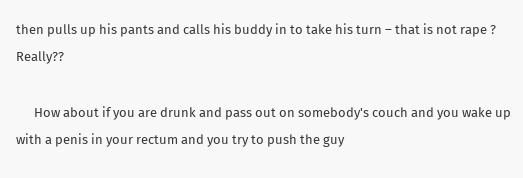then pulls up his pants and calls his buddy in to take his turn – that is not rape ? Really??

      How about if you are drunk and pass out on somebody's couch and you wake up with a penis in your rectum and you try to push the guy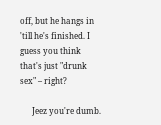off, but he hangs in 'till he's finished. I guess you think that's just "drunk sex" – right?

      Jeez you're dumb.